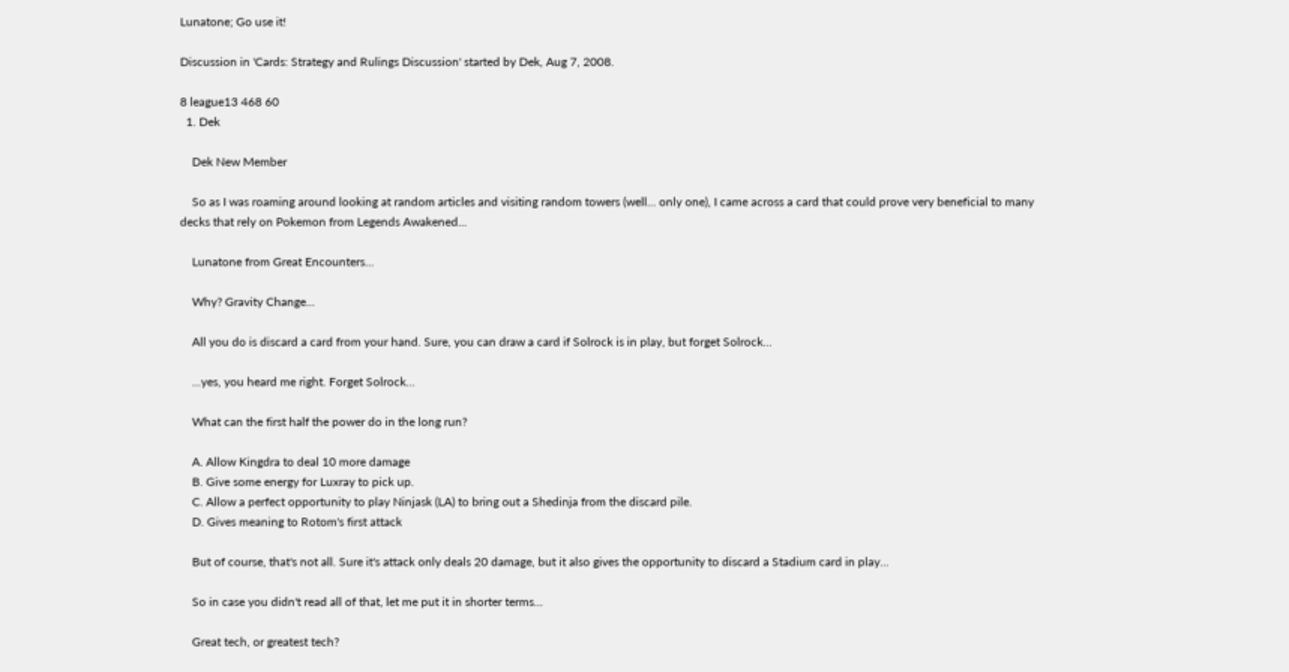Lunatone; Go use it!

Discussion in 'Cards: Strategy and Rulings Discussion' started by Dek, Aug 7, 2008.

8 league13 468 60
  1. Dek

    Dek New Member

    So as I was roaming around looking at random articles and visiting random towers (well... only one), I came across a card that could prove very beneficial to many decks that rely on Pokemon from Legends Awakened...

    Lunatone from Great Encounters...

    Why? Gravity Change...

    All you do is discard a card from your hand. Sure, you can draw a card if Solrock is in play, but forget Solrock...

    ...yes, you heard me right. Forget Solrock...

    What can the first half the power do in the long run?

    A. Allow Kingdra to deal 10 more damage
    B. Give some energy for Luxray to pick up.
    C. Allow a perfect opportunity to play Ninjask (LA) to bring out a Shedinja from the discard pile.
    D. Gives meaning to Rotom's first attack

    But of course, that's not all. Sure it's attack only deals 20 damage, but it also gives the opportunity to discard a Stadium card in play...

    So in case you didn't read all of that, let me put it in shorter terms...

    Great tech, or greatest tech?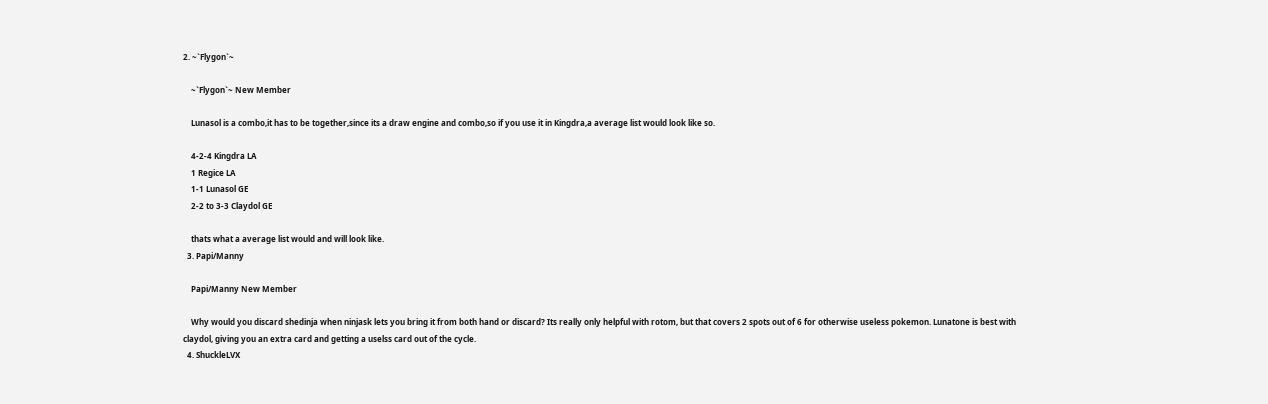2. ~`Flygon`~

    ~`Flygon`~ New Member

    Lunasol is a combo,it has to be together,since its a draw engine and combo,so if you use it in Kingdra,a average list would look like so.

    4-2-4 Kingdra LA
    1 Regice LA
    1-1 Lunasol GE
    2-2 to 3-3 Claydol GE

    thats what a average list would and will look like.
  3. Papi/Manny

    Papi/Manny New Member

    Why would you discard shedinja when ninjask lets you bring it from both hand or discard? Its really only helpful with rotom, but that covers 2 spots out of 6 for otherwise useless pokemon. Lunatone is best with claydol, giving you an extra card and getting a uselss card out of the cycle.
  4. ShuckleLVX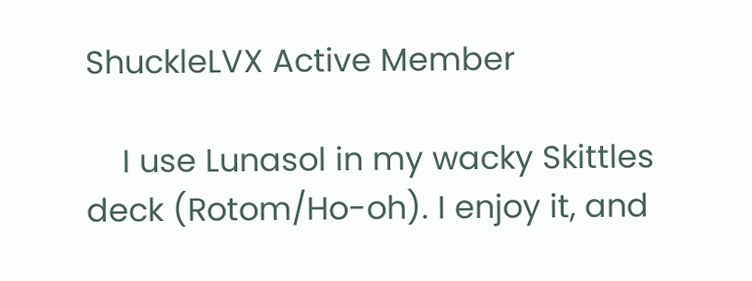ShuckleLVX Active Member

    I use Lunasol in my wacky Skittles deck (Rotom/Ho-oh). I enjoy it, and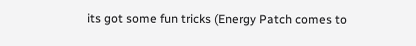its got some fun tricks (Energy Patch comes to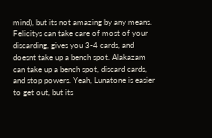mind), but its not amazing by any means. Felicitys can take care of most of your discarding, gives you 3-4 cards, and doesnt take up a bench spot. Alakazam can take up a bench spot, discard cards, and stop powers. Yeah, Lunatone is easier to get out, but its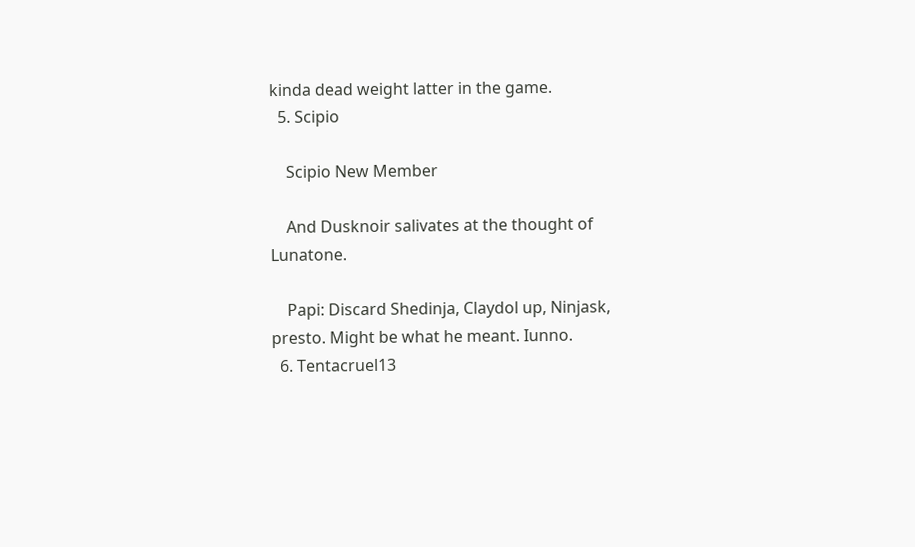kinda dead weight latter in the game.
  5. Scipio

    Scipio New Member

    And Dusknoir salivates at the thought of Lunatone.

    Papi: Discard Shedinja, Claydol up, Ninjask, presto. Might be what he meant. Iunno.
  6. Tentacruel13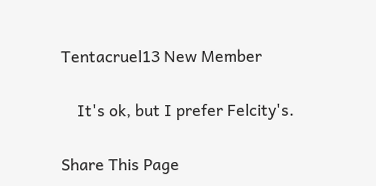Tentacruel13 New Member

    It's ok, but I prefer Felcity's.

Share This Page